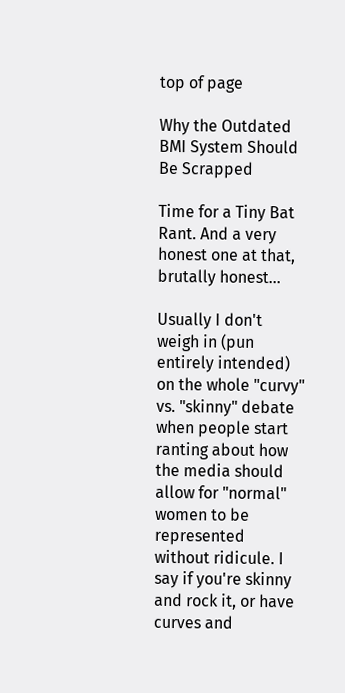top of page

Why the Outdated BMI System Should Be Scrapped

Time for a Tiny Bat Rant. And a very honest one at that, brutally honest...

Usually I don't weigh in (pun entirely intended) on the whole "curvy" vs. "skinny" debate when people start ranting about how the media should allow for "normal" women to be represented without ridicule. I say if you're skinny and rock it, or have curves and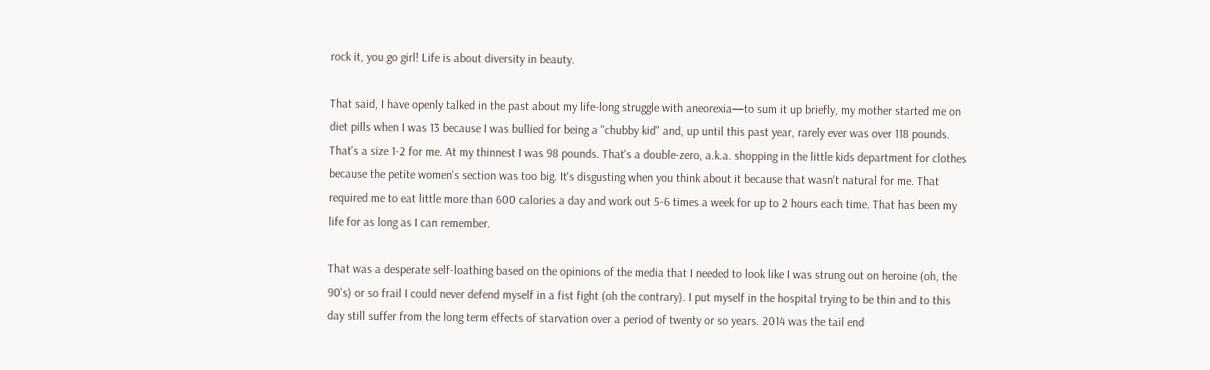rock it, you go girl! Life is about diversity in beauty.

That said, I have openly talked in the past about my life-long struggle with aneorexia—to sum it up briefly, my mother started me on diet pills when I was 13 because I was bullied for being a "chubby kid" and, up until this past year, rarely ever was over 118 pounds. That's a size 1-2 for me. At my thinnest I was 98 pounds. That's a double-zero, a.k.a. shopping in the little kids department for clothes because the petite women's section was too big. It's disgusting when you think about it because that wasn't natural for me. That required me to eat little more than 600 calories a day and work out 5-6 times a week for up to 2 hours each time. That has been my life for as long as I can remember.

That was a desperate self-loathing based on the opinions of the media that I needed to look like I was strung out on heroine (oh, the 90's) or so frail I could never defend myself in a fist fight (oh the contrary). I put myself in the hospital trying to be thin and to this day still suffer from the long term effects of starvation over a period of twenty or so years. 2014 was the tail end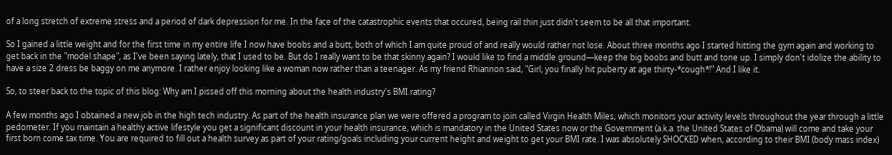of a long stretch of extreme stress and a period of dark depression for me. In the face of the catastrophic events that occured, being rail thin just didn't seem to be all that important.

So I gained a little weight and for the first time in my entire life I now have boobs and a butt, both of which I am quite proud of and really would rather not lose. About three months ago I started hitting the gym again and working to get back in the "model shape", as I've been saying lately, that I used to be. But do I really want to be that skinny again? I would like to find a middle ground—keep the big boobs and butt and tone up. I simply don't idolize the ability to have a size 2 dress be baggy on me anymore. I rather enjoy looking like a woman now rather than a teenager. As my friend Rhiannon said, "Girl, you finally hit puberty at age thirty-*cough*!" And I like it.

So, to steer back to the topic of this blog: Why am I pissed off this morning about the health industry's BMI rating?

A few months ago I obtained a new job in the high tech industry. As part of the health insurance plan we were offered a program to join called Virgin Health Miles, which monitors your activity levels throughout the year through a little pedometer. If you maintain a healthy active lifestyle you get a significant discount in your health insurance, which is mandatory in the United States now or the Government (a.k.a. the United States of Obama) will come and take your first born come tax time. You are required to fill out a health survey as part of your rating/goals including your current height and weight to get your BMI rate. I was absolutely SHOCKED when, according to their BMI (body mass index)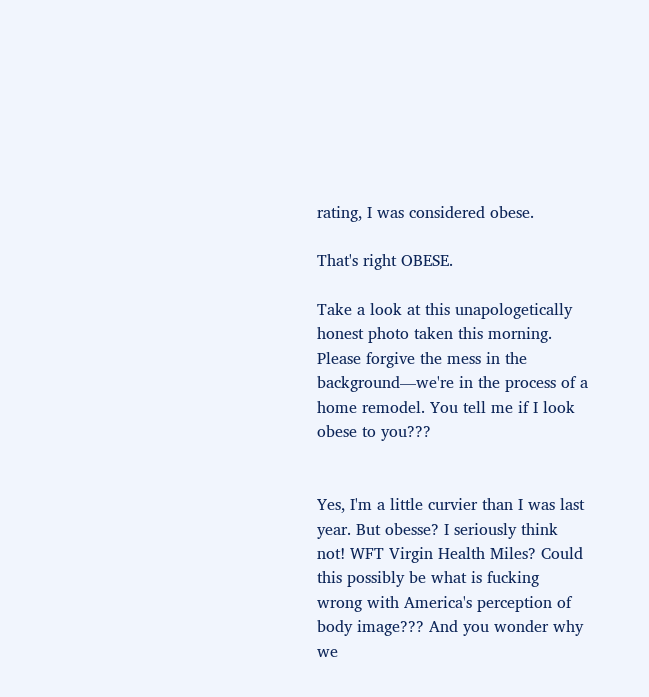rating, I was considered obese.

That's right OBESE.

Take a look at this unapologetically honest photo taken this morning. Please forgive the mess in the background—we're in the process of a home remodel. You tell me if I look obese to you???


Yes, I'm a little curvier than I was last year. But obesse? I seriously think not! WFT Virgin Health Miles? Could this possibly be what is fucking wrong with America's perception of body image??? And you wonder why we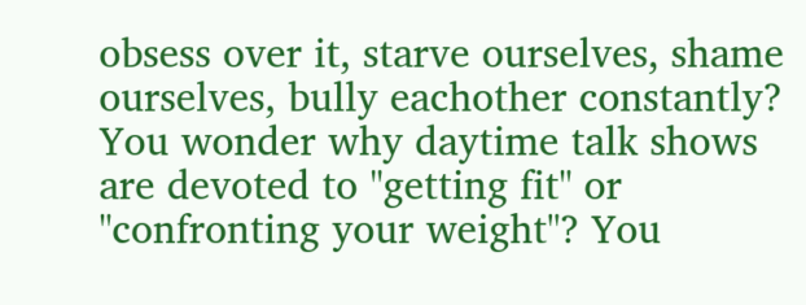obsess over it, starve ourselves, shame ourselves, bully eachother constantly? You wonder why daytime talk shows are devoted to "getting fit" or "confronting your weight"? You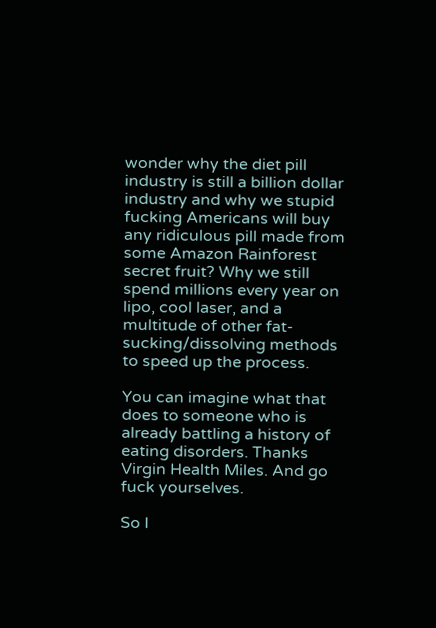wonder why the diet pill industry is still a billion dollar industry and why we stupid fucking Americans will buy any ridiculous pill made from some Amazon Rainforest secret fruit? Why we still spend millions every year on lipo, cool laser, and a multitude of other fat-sucking/dissolving methods to speed up the process.

You can imagine what that does to someone who is already battling a history of eating disorders. Thanks Virgin Health Miles. And go fuck yourselves.

So I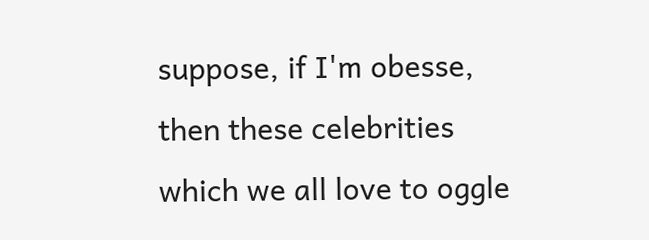suppose, if I'm obesse, then these celebrities which we all love to oggle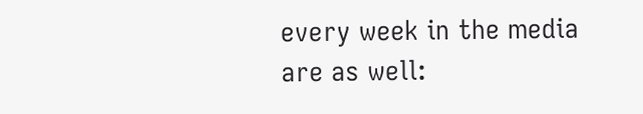every week in the media are as well: